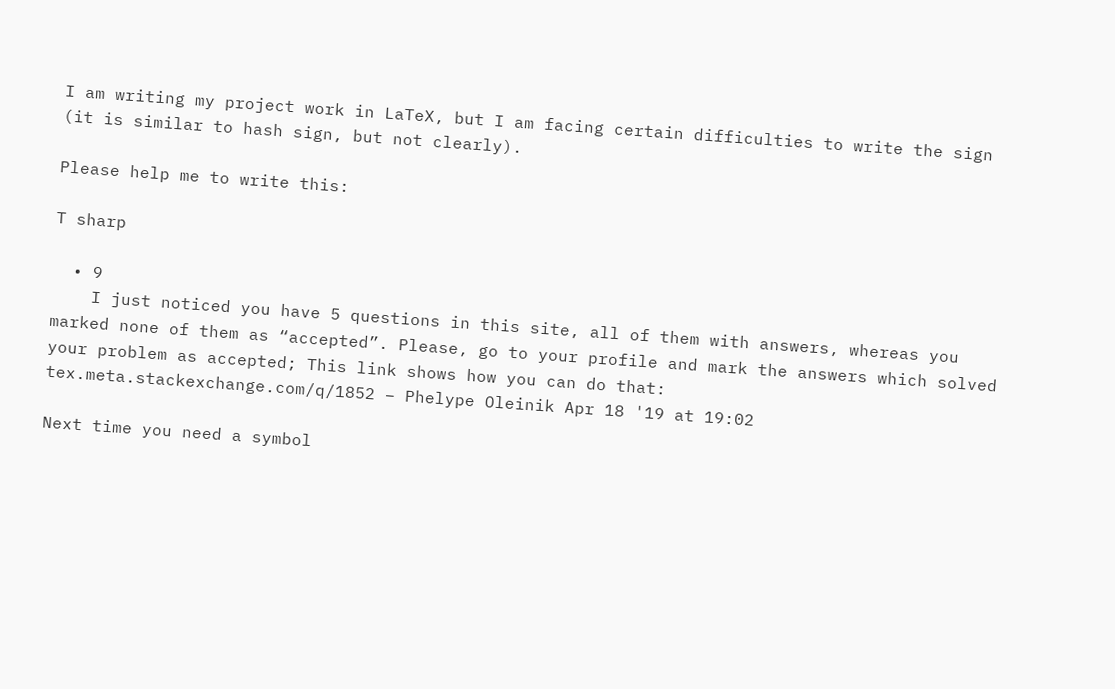I am writing my project work in LaTeX, but I am facing certain difficulties to write the sign (it is similar to hash sign, but not clearly).

Please help me to write this:

T sharp

  • 9
    I just noticed you have 5 questions in this site, all of them with answers, whereas you marked none of them as “accepted”. Please, go to your profile and mark the answers which solved your problem as accepted; This link shows how you can do that: tex.meta.stackexchange.com/q/1852 – Phelype Oleinik Apr 18 '19 at 19:02

Next time you need a symbol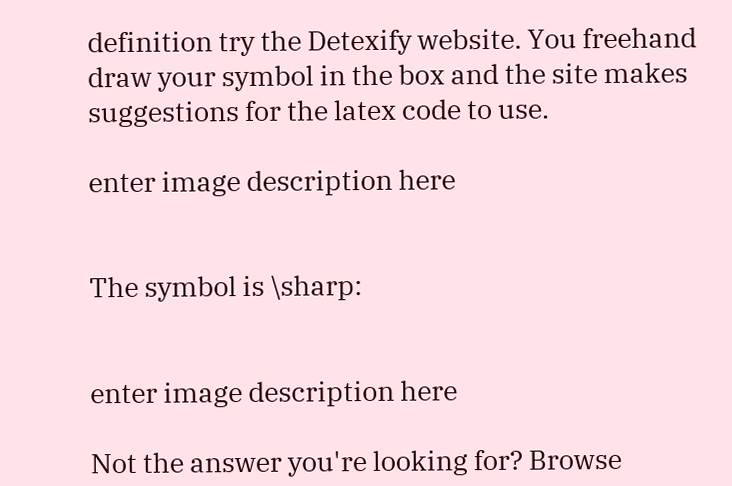definition try the Detexify website. You freehand draw your symbol in the box and the site makes suggestions for the latex code to use.

enter image description here


The symbol is \sharp:


enter image description here

Not the answer you're looking for? Browse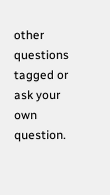other questions tagged or ask your own question.